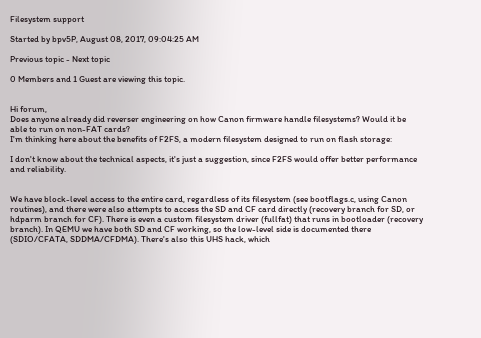Filesystem support

Started by bpv5P, August 08, 2017, 09:04:25 AM

Previous topic - Next topic

0 Members and 1 Guest are viewing this topic.


Hi forum,
Does anyone already did reverser engineering on how Canon firmware handle filesystems? Would it be able to run on non-FAT cards?
I'm thinking here about the benefits of F2FS, a modern filesystem designed to run on flash storage:

I don't know about the technical aspects, it's just a suggestion, since F2FS would offer better performance and reliability.


We have block-level access to the entire card, regardless of its filesystem (see bootflags.c, using Canon routines), and there were also attempts to access the SD and CF card directly (recovery branch for SD, or hdparm branch for CF). There is even a custom filesystem driver (fullfat) that runs in bootloader (recovery branch). In QEMU we have both SD and CF working, so the low-level side is documented there (SDIO/CFATA, SDDMA/CFDMA). There's also this UHS hack, which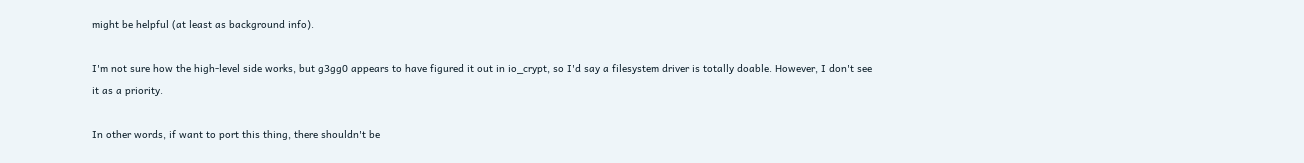might be helpful (at least as background info).

I'm not sure how the high-level side works, but g3gg0 appears to have figured it out in io_crypt, so I'd say a filesystem driver is totally doable. However, I don't see it as a priority.

In other words, if want to port this thing, there shouldn't be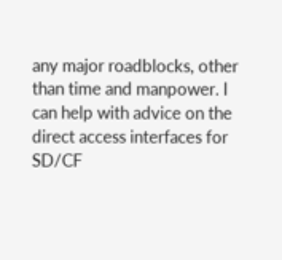any major roadblocks, other than time and manpower. I can help with advice on the direct access interfaces for SD/CF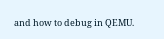and how to debug in QEMU.